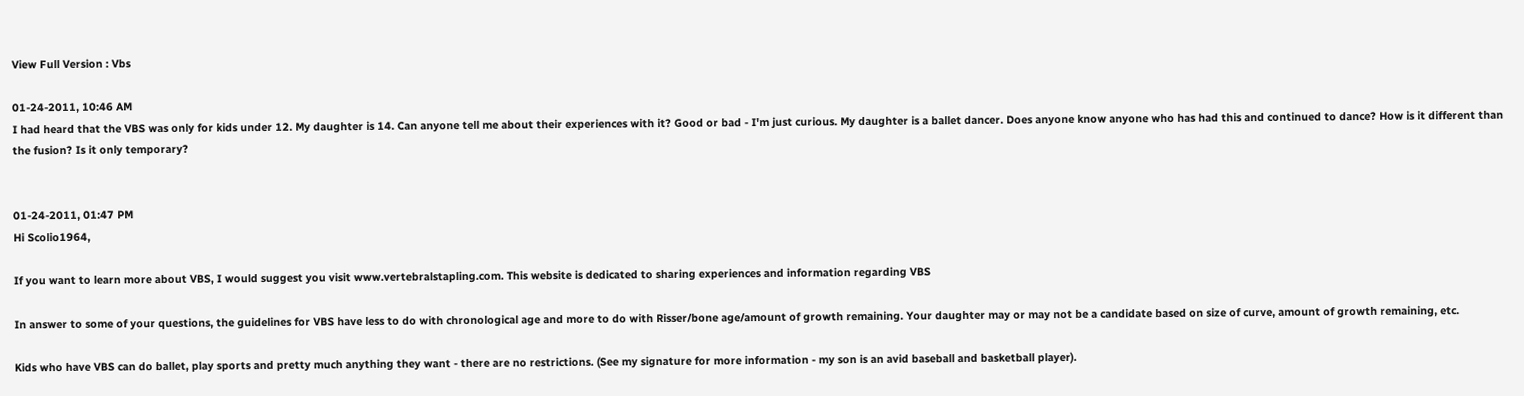View Full Version : Vbs

01-24-2011, 10:46 AM
I had heard that the VBS was only for kids under 12. My daughter is 14. Can anyone tell me about their experiences with it? Good or bad - I'm just curious. My daughter is a ballet dancer. Does anyone know anyone who has had this and continued to dance? How is it different than the fusion? Is it only temporary?


01-24-2011, 01:47 PM
Hi Scolio1964,

If you want to learn more about VBS, I would suggest you visit www.vertebralstapling.com. This website is dedicated to sharing experiences and information regarding VBS

In answer to some of your questions, the guidelines for VBS have less to do with chronological age and more to do with Risser/bone age/amount of growth remaining. Your daughter may or may not be a candidate based on size of curve, amount of growth remaining, etc.

Kids who have VBS can do ballet, play sports and pretty much anything they want - there are no restrictions. (See my signature for more information - my son is an avid baseball and basketball player).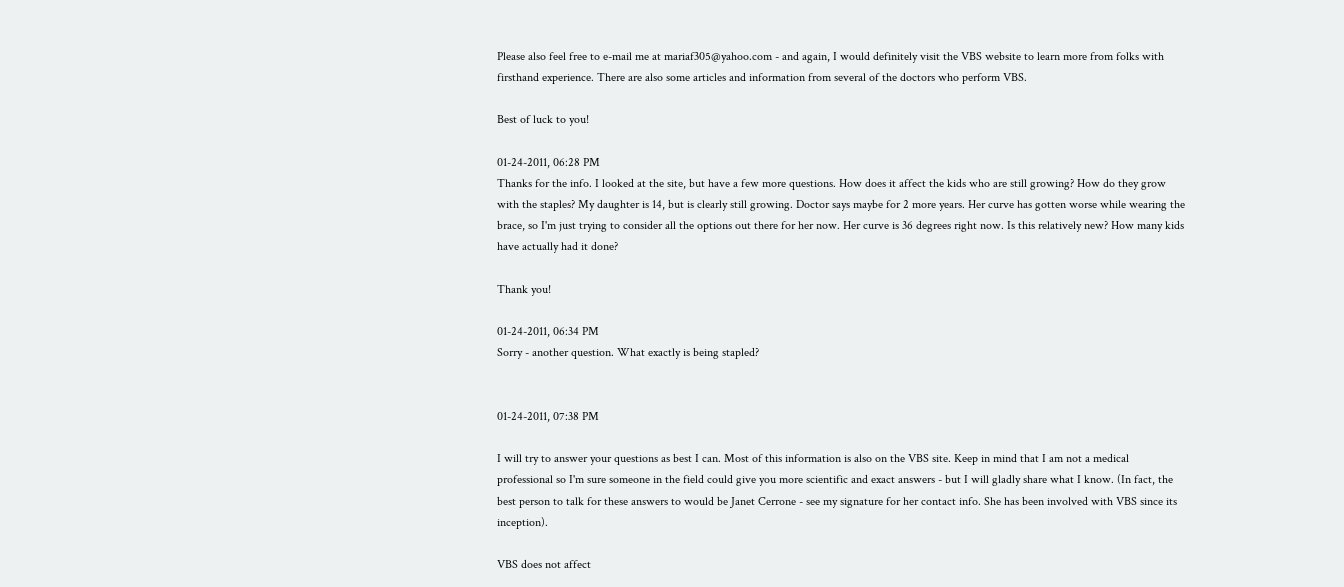Please also feel free to e-mail me at mariaf305@yahoo.com - and again, I would definitely visit the VBS website to learn more from folks with firsthand experience. There are also some articles and information from several of the doctors who perform VBS.

Best of luck to you!

01-24-2011, 06:28 PM
Thanks for the info. I looked at the site, but have a few more questions. How does it affect the kids who are still growing? How do they grow with the staples? My daughter is 14, but is clearly still growing. Doctor says maybe for 2 more years. Her curve has gotten worse while wearing the brace, so I'm just trying to consider all the options out there for her now. Her curve is 36 degrees right now. Is this relatively new? How many kids have actually had it done?

Thank you!

01-24-2011, 06:34 PM
Sorry - another question. What exactly is being stapled?


01-24-2011, 07:38 PM

I will try to answer your questions as best I can. Most of this information is also on the VBS site. Keep in mind that I am not a medical professional so I'm sure someone in the field could give you more scientific and exact answers - but I will gladly share what I know. (In fact, the best person to talk for these answers to would be Janet Cerrone - see my signature for her contact info. She has been involved with VBS since its inception).

VBS does not affect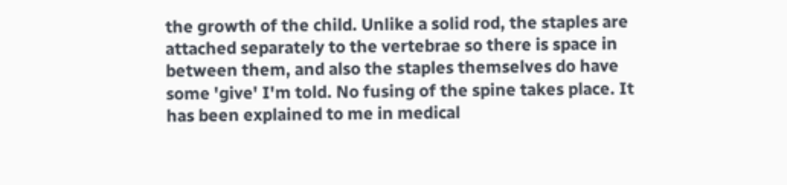the growth of the child. Unlike a solid rod, the staples are attached separately to the vertebrae so there is space in between them, and also the staples themselves do have some 'give' I'm told. No fusing of the spine takes place. It has been explained to me in medical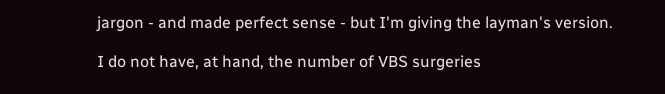jargon - and made perfect sense - but I'm giving the layman's version.

I do not have, at hand, the number of VBS surgeries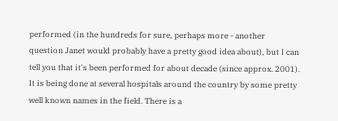performed (in the hundreds for sure, perhaps more - another question Janet would probably have a pretty good idea about), but I can tell you that it's been performed for about decade (since approx. 2001). It is being done at several hospitals around the country by some pretty well known names in the field. There is a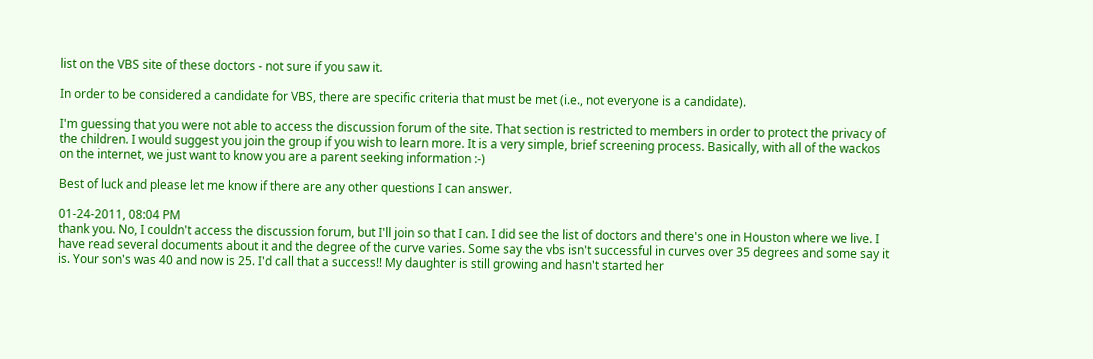list on the VBS site of these doctors - not sure if you saw it.

In order to be considered a candidate for VBS, there are specific criteria that must be met (i.e., not everyone is a candidate).

I'm guessing that you were not able to access the discussion forum of the site. That section is restricted to members in order to protect the privacy of the children. I would suggest you join the group if you wish to learn more. It is a very simple, brief screening process. Basically, with all of the wackos on the internet, we just want to know you are a parent seeking information :-)

Best of luck and please let me know if there are any other questions I can answer.

01-24-2011, 08:04 PM
thank you. No, I couldn't access the discussion forum, but I'll join so that I can. I did see the list of doctors and there's one in Houston where we live. I have read several documents about it and the degree of the curve varies. Some say the vbs isn't successful in curves over 35 degrees and some say it is. Your son's was 40 and now is 25. I'd call that a success!! My daughter is still growing and hasn't started her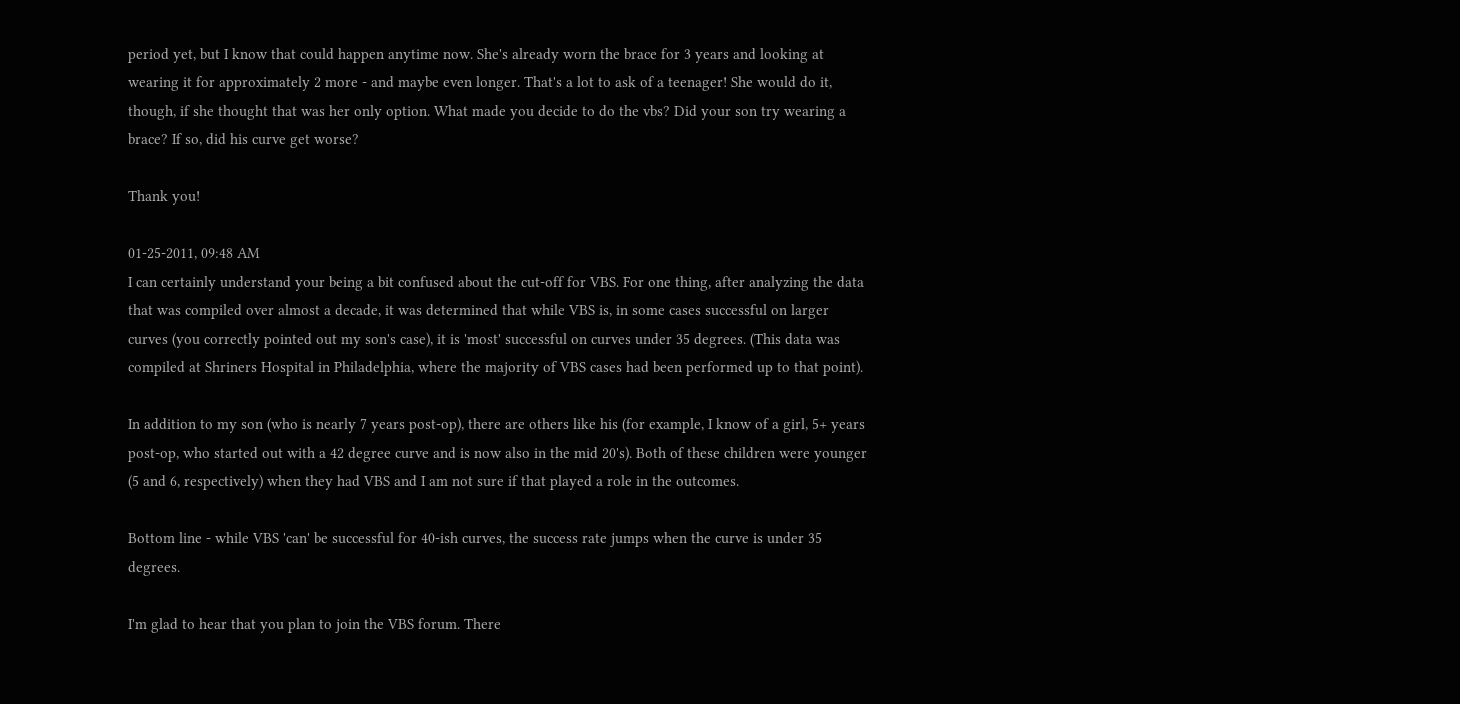period yet, but I know that could happen anytime now. She's already worn the brace for 3 years and looking at wearing it for approximately 2 more - and maybe even longer. That's a lot to ask of a teenager! She would do it, though, if she thought that was her only option. What made you decide to do the vbs? Did your son try wearing a brace? If so, did his curve get worse?

Thank you!

01-25-2011, 09:48 AM
I can certainly understand your being a bit confused about the cut-off for VBS. For one thing, after analyzing the data that was compiled over almost a decade, it was determined that while VBS is, in some cases successful on larger curves (you correctly pointed out my son's case), it is 'most' successful on curves under 35 degrees. (This data was compiled at Shriners Hospital in Philadelphia, where the majority of VBS cases had been performed up to that point).

In addition to my son (who is nearly 7 years post-op), there are others like his (for example, I know of a girl, 5+ years post-op, who started out with a 42 degree curve and is now also in the mid 20's). Both of these children were younger (5 and 6, respectively) when they had VBS and I am not sure if that played a role in the outcomes.

Bottom line - while VBS 'can' be successful for 40-ish curves, the success rate jumps when the curve is under 35 degrees.

I'm glad to hear that you plan to join the VBS forum. There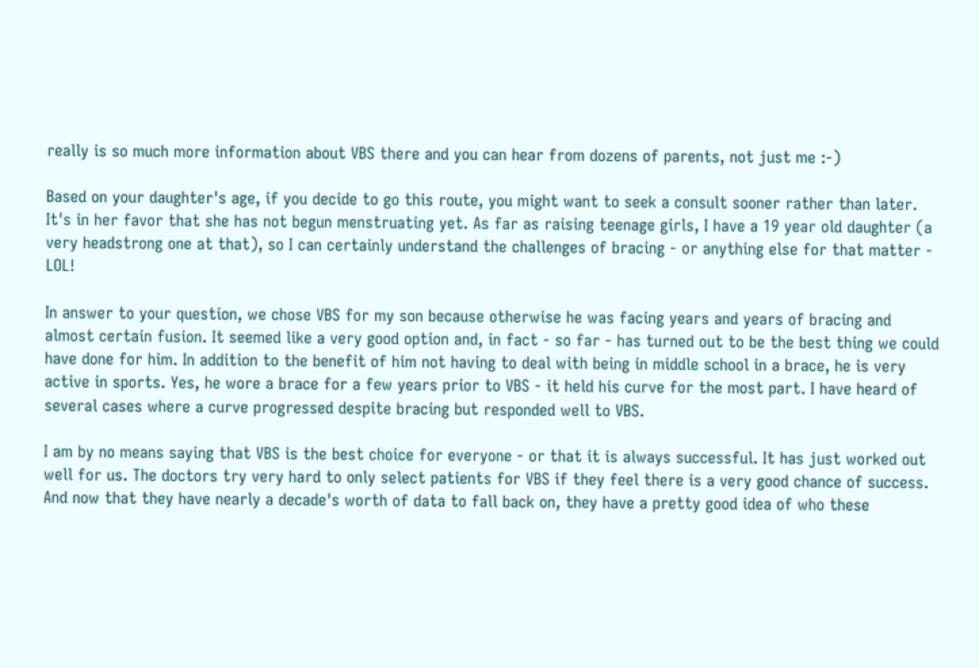really is so much more information about VBS there and you can hear from dozens of parents, not just me :-)

Based on your daughter's age, if you decide to go this route, you might want to seek a consult sooner rather than later. It's in her favor that she has not begun menstruating yet. As far as raising teenage girls, I have a 19 year old daughter (a very headstrong one at that), so I can certainly understand the challenges of bracing - or anything else for that matter - LOL!

In answer to your question, we chose VBS for my son because otherwise he was facing years and years of bracing and almost certain fusion. It seemed like a very good option and, in fact - so far - has turned out to be the best thing we could have done for him. In addition to the benefit of him not having to deal with being in middle school in a brace, he is very active in sports. Yes, he wore a brace for a few years prior to VBS - it held his curve for the most part. I have heard of several cases where a curve progressed despite bracing but responded well to VBS.

I am by no means saying that VBS is the best choice for everyone - or that it is always successful. It has just worked out well for us. The doctors try very hard to only select patients for VBS if they feel there is a very good chance of success. And now that they have nearly a decade's worth of data to fall back on, they have a pretty good idea of who these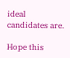ideal candidates are.

Hope this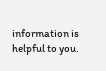information is helpful to you.